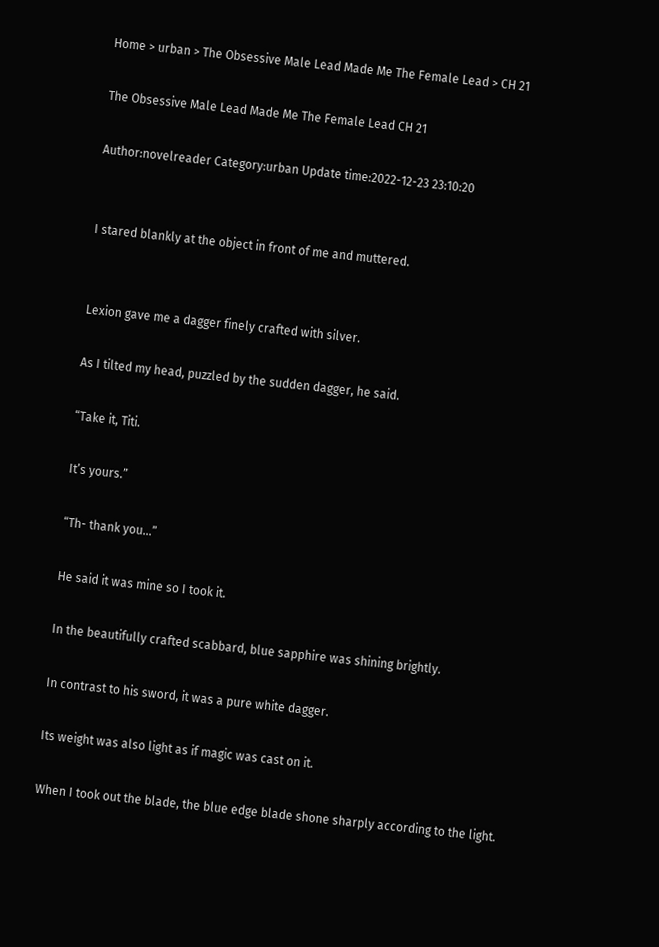Home > urban > The Obsessive Male Lead Made Me The Female Lead > CH 21

The Obsessive Male Lead Made Me The Female Lead CH 21

Author:novelreader Category:urban Update time:2022-12-23 23:10:20


I stared blankly at the object in front of me and muttered.


Lexion gave me a dagger finely crafted with silver.

As I tilted my head, puzzled by the sudden dagger, he said.

“Take it, Titi.

It’s yours.”

“Th- thank you…”

He said it was mine so I took it.

In the beautifully crafted scabbard, blue sapphire was shining brightly.

In contrast to his sword, it was a pure white dagger.

Its weight was also light as if magic was cast on it.

When I took out the blade, the blue edge blade shone sharply according to the light.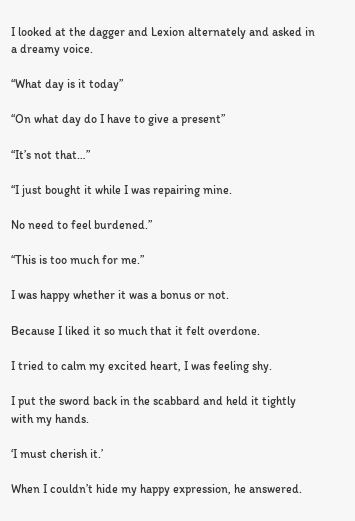I looked at the dagger and Lexion alternately and asked in a dreamy voice.

“What day is it today”

“On what day do I have to give a present”

“It’s not that…”

“I just bought it while I was repairing mine.

No need to feel burdened.”

“This is too much for me.”

I was happy whether it was a bonus or not.

Because I liked it so much that it felt overdone.

I tried to calm my excited heart, I was feeling shy.

I put the sword back in the scabbard and held it tightly with my hands.

‘I must cherish it.’

When I couldn’t hide my happy expression, he answered.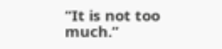“It is not too much.”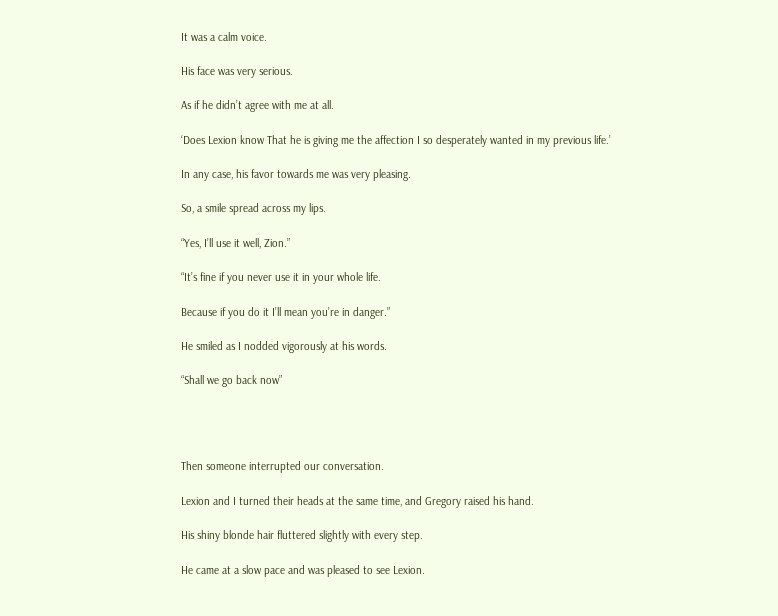It was a calm voice.

His face was very serious.

As if he didn’t agree with me at all.

‘Does Lexion know That he is giving me the affection I so desperately wanted in my previous life.’

In any case, his favor towards me was very pleasing.

So, a smile spread across my lips.

“Yes, I’ll use it well, Zion.”

“It’s fine if you never use it in your whole life.

Because if you do it I’ll mean you’re in danger.”

He smiled as I nodded vigorously at his words.

“Shall we go back now”




Then someone interrupted our conversation.

Lexion and I turned their heads at the same time, and Gregory raised his hand.

His shiny blonde hair fluttered slightly with every step.

He came at a slow pace and was pleased to see Lexion.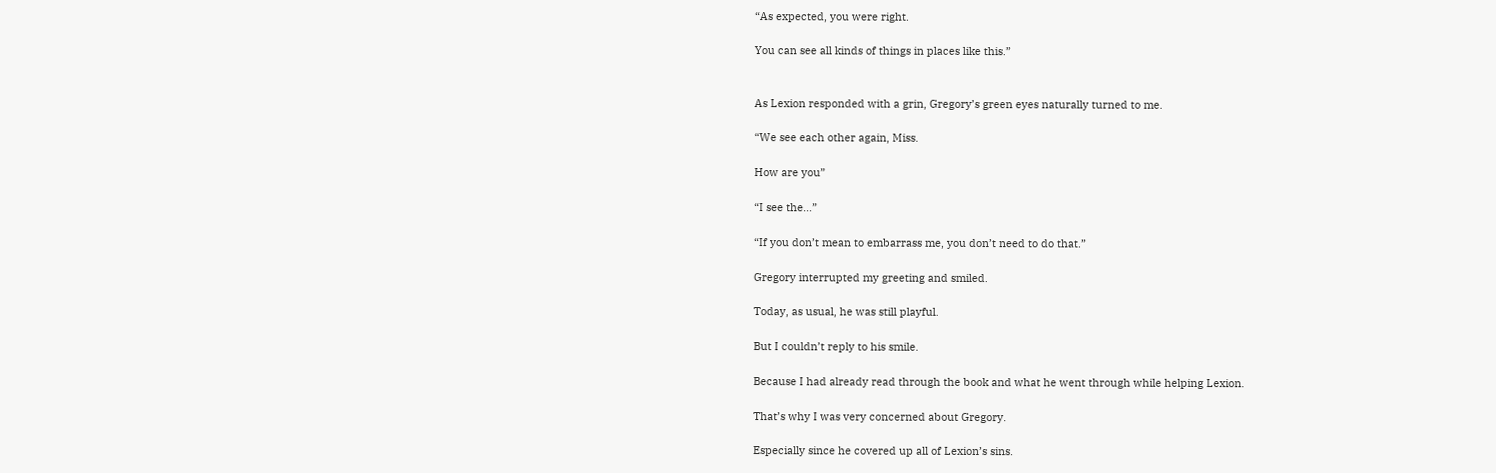“As expected, you were right.

You can see all kinds of things in places like this.”


As Lexion responded with a grin, Gregory’s green eyes naturally turned to me.

“We see each other again, Miss.

How are you”

“I see the…”

“If you don’t mean to embarrass me, you don’t need to do that.”

Gregory interrupted my greeting and smiled.

Today, as usual, he was still playful.

But I couldn’t reply to his smile.

Because I had already read through the book and what he went through while helping Lexion.

That’s why I was very concerned about Gregory.

Especially since he covered up all of Lexion’s sins.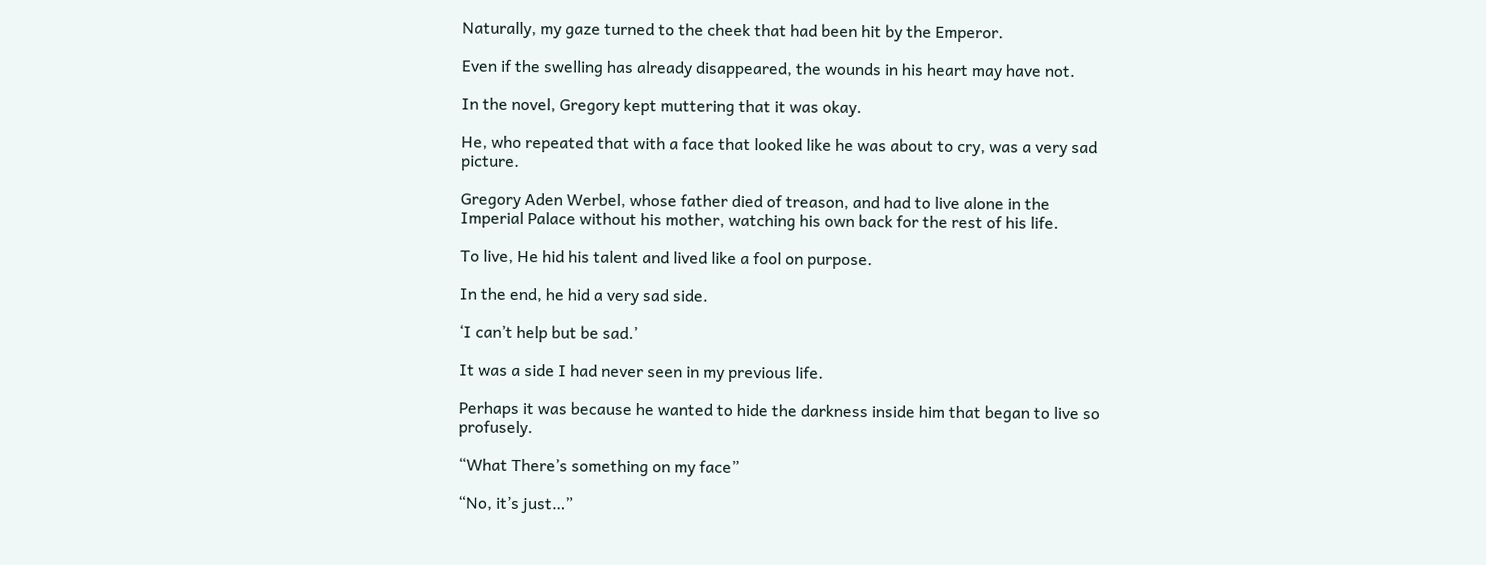Naturally, my gaze turned to the cheek that had been hit by the Emperor.

Even if the swelling has already disappeared, the wounds in his heart may have not.

In the novel, Gregory kept muttering that it was okay.

He, who repeated that with a face that looked like he was about to cry, was a very sad picture.

Gregory Aden Werbel, whose father died of treason, and had to live alone in the Imperial Palace without his mother, watching his own back for the rest of his life.

To live, He hid his talent and lived like a fool on purpose.

In the end, he hid a very sad side.

‘I can’t help but be sad.’

It was a side I had never seen in my previous life.

Perhaps it was because he wanted to hide the darkness inside him that began to live so profusely.

“What There’s something on my face”

“No, it’s just…”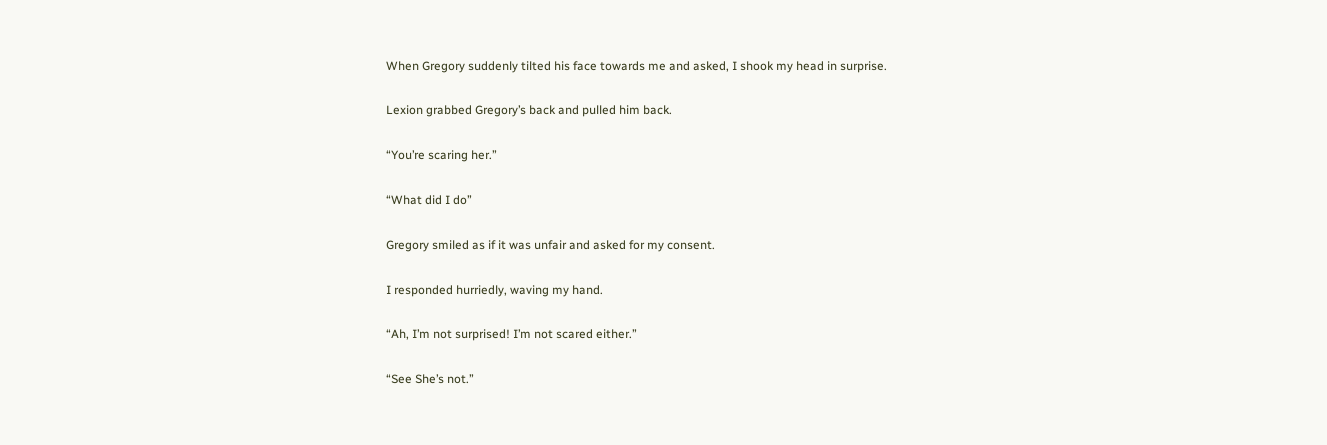When Gregory suddenly tilted his face towards me and asked, I shook my head in surprise.

Lexion grabbed Gregory’s back and pulled him back.

“You’re scaring her.”

“What did I do”

Gregory smiled as if it was unfair and asked for my consent.

I responded hurriedly, waving my hand.

“Ah, I’m not surprised! I’m not scared either.”

“See She’s not.”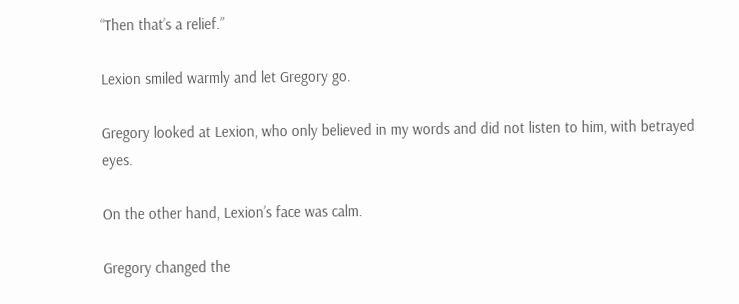“Then that’s a relief.”

Lexion smiled warmly and let Gregory go.

Gregory looked at Lexion, who only believed in my words and did not listen to him, with betrayed eyes.

On the other hand, Lexion’s face was calm.

Gregory changed the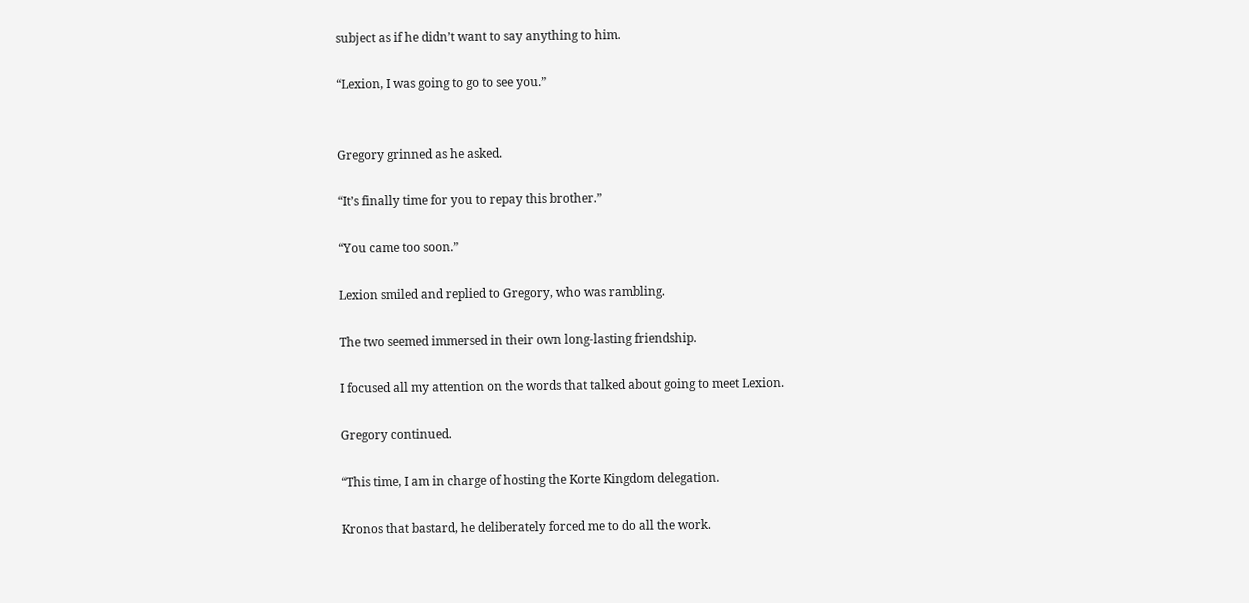subject as if he didn’t want to say anything to him.

“Lexion, I was going to go to see you.”


Gregory grinned as he asked.

“It’s finally time for you to repay this brother.”

“You came too soon.”

Lexion smiled and replied to Gregory, who was rambling.

The two seemed immersed in their own long-lasting friendship.

I focused all my attention on the words that talked about going to meet Lexion.

Gregory continued.

“This time, I am in charge of hosting the Korte Kingdom delegation.

Kronos that bastard, he deliberately forced me to do all the work.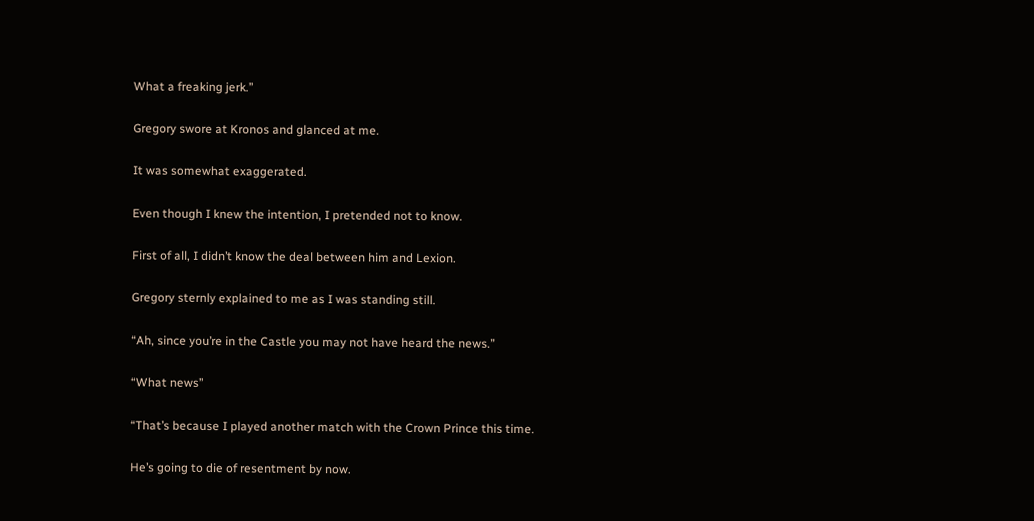What a freaking jerk.”

Gregory swore at Kronos and glanced at me.

It was somewhat exaggerated.

Even though I knew the intention, I pretended not to know.

First of all, I didn’t know the deal between him and Lexion.

Gregory sternly explained to me as I was standing still.

“Ah, since you’re in the Castle you may not have heard the news.”

“What news”

“That’s because I played another match with the Crown Prince this time.

He’s going to die of resentment by now.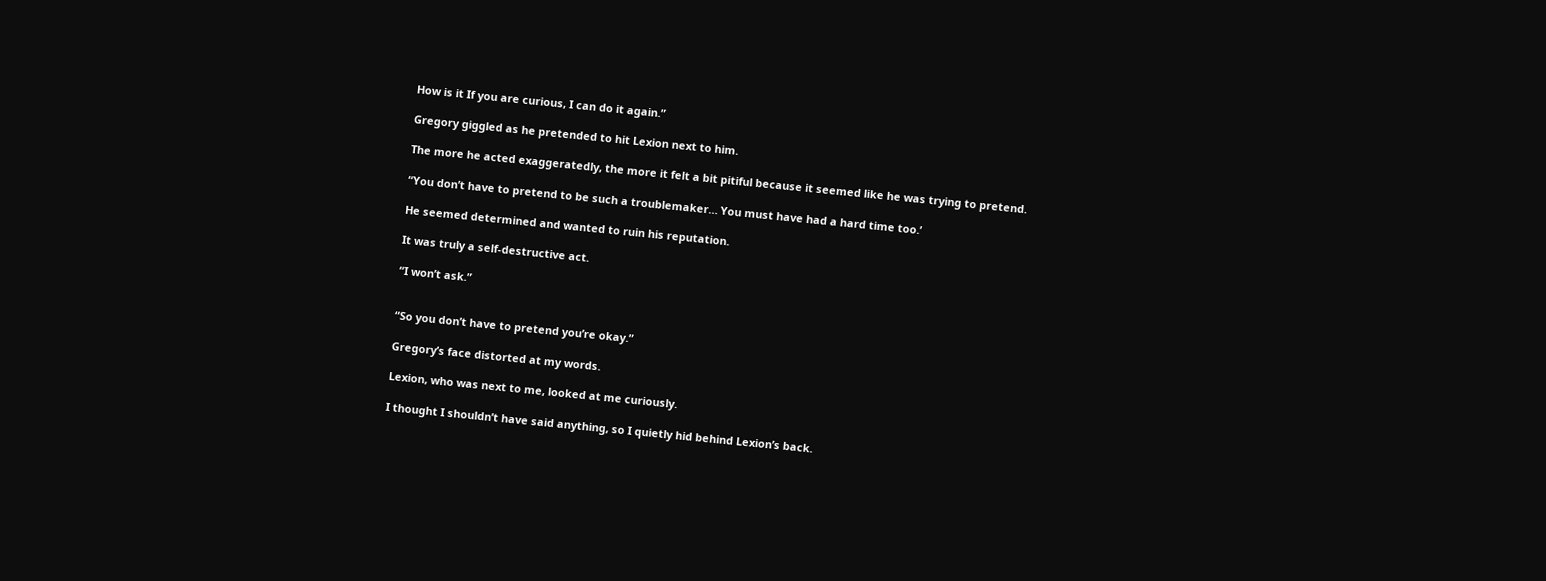How is it If you are curious, I can do it again.”

Gregory giggled as he pretended to hit Lexion next to him.

The more he acted exaggeratedly, the more it felt a bit pitiful because it seemed like he was trying to pretend.

“You don’t have to pretend to be such a troublemaker… You must have had a hard time too.’

He seemed determined and wanted to ruin his reputation.

It was truly a self-destructive act.

“I won’t ask.”


“So you don’t have to pretend you’re okay.”

Gregory’s face distorted at my words.

Lexion, who was next to me, looked at me curiously.

I thought I shouldn’t have said anything, so I quietly hid behind Lexion’s back.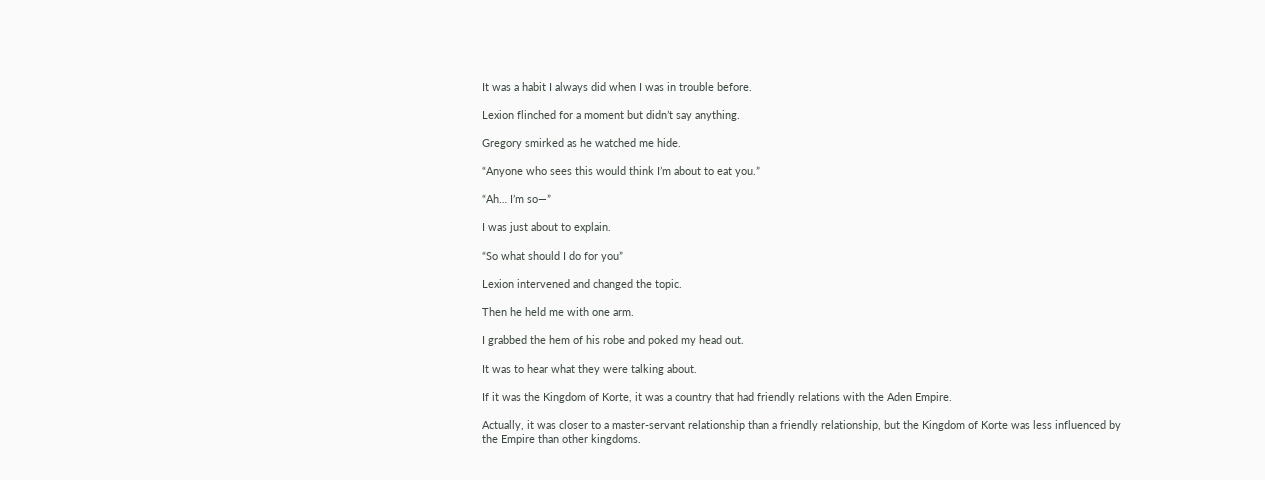It was a habit I always did when I was in trouble before.

Lexion flinched for a moment but didn’t say anything.

Gregory smirked as he watched me hide.

“Anyone who sees this would think I’m about to eat you.”

“Ah… I’m so—”

I was just about to explain.

“So what should I do for you”

Lexion intervened and changed the topic.

Then he held me with one arm.

I grabbed the hem of his robe and poked my head out.

It was to hear what they were talking about.

If it was the Kingdom of Korte, it was a country that had friendly relations with the Aden Empire.

Actually, it was closer to a master-servant relationship than a friendly relationship, but the Kingdom of Korte was less influenced by the Empire than other kingdoms.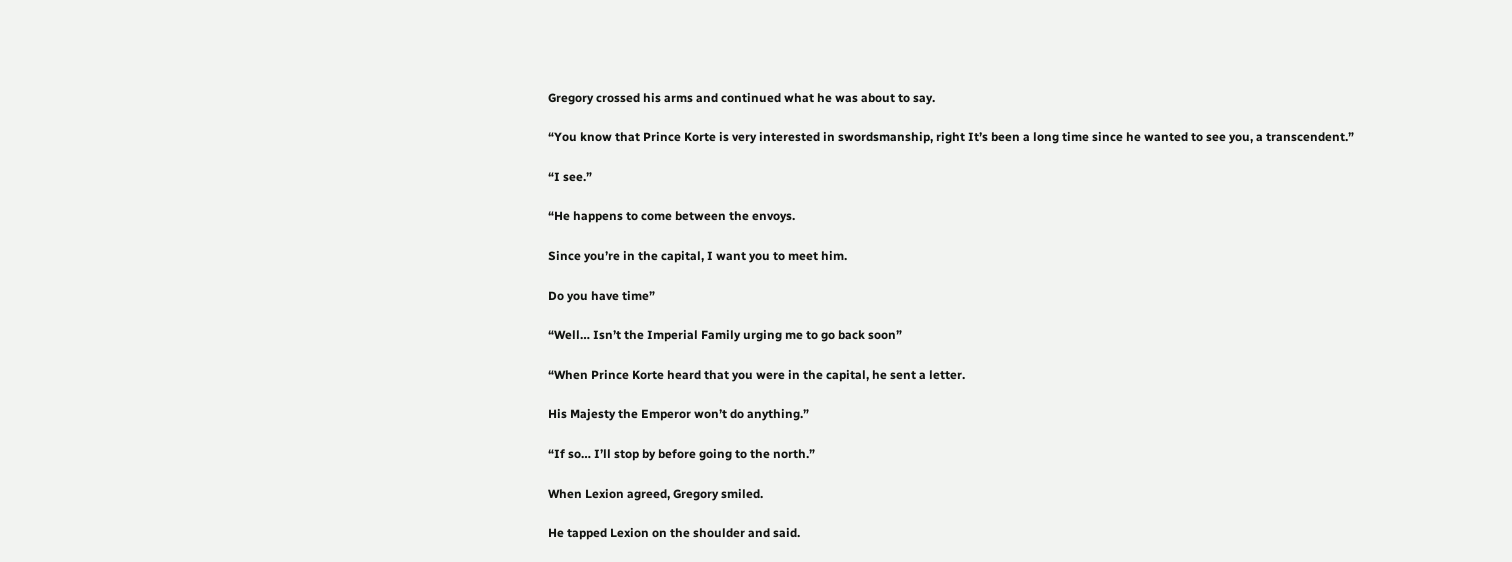Gregory crossed his arms and continued what he was about to say.

“You know that Prince Korte is very interested in swordsmanship, right It’s been a long time since he wanted to see you, a transcendent.”

“I see.”

“He happens to come between the envoys.

Since you’re in the capital, I want you to meet him.

Do you have time”

“Well… Isn’t the Imperial Family urging me to go back soon”

“When Prince Korte heard that you were in the capital, he sent a letter.

His Majesty the Emperor won’t do anything.”

“If so… I’ll stop by before going to the north.”

When Lexion agreed, Gregory smiled.

He tapped Lexion on the shoulder and said.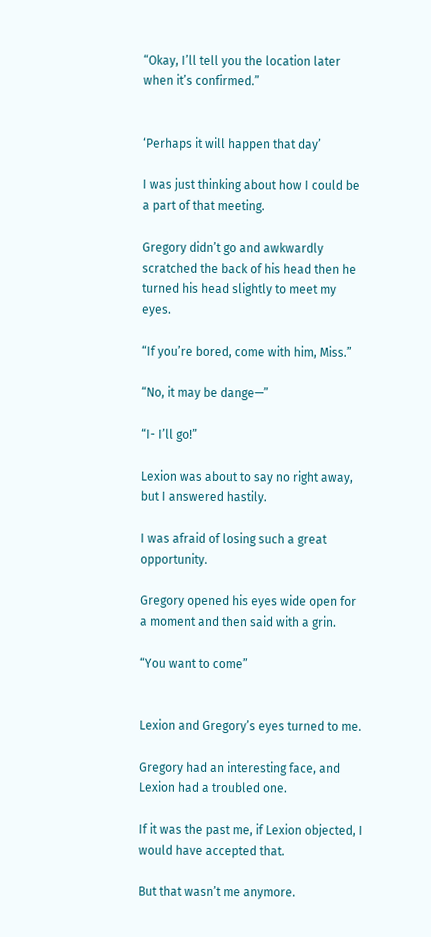“Okay, I’ll tell you the location later when it’s confirmed.”


‘Perhaps it will happen that day’

I was just thinking about how I could be a part of that meeting.

Gregory didn’t go and awkwardly scratched the back of his head then he turned his head slightly to meet my eyes.

“If you’re bored, come with him, Miss.”

“No, it may be dange—”

“I- I’ll go!”

Lexion was about to say no right away, but I answered hastily.

I was afraid of losing such a great opportunity.

Gregory opened his eyes wide open for a moment and then said with a grin.

“You want to come”


Lexion and Gregory’s eyes turned to me.

Gregory had an interesting face, and Lexion had a troubled one.

If it was the past me, if Lexion objected, I would have accepted that.

But that wasn’t me anymore.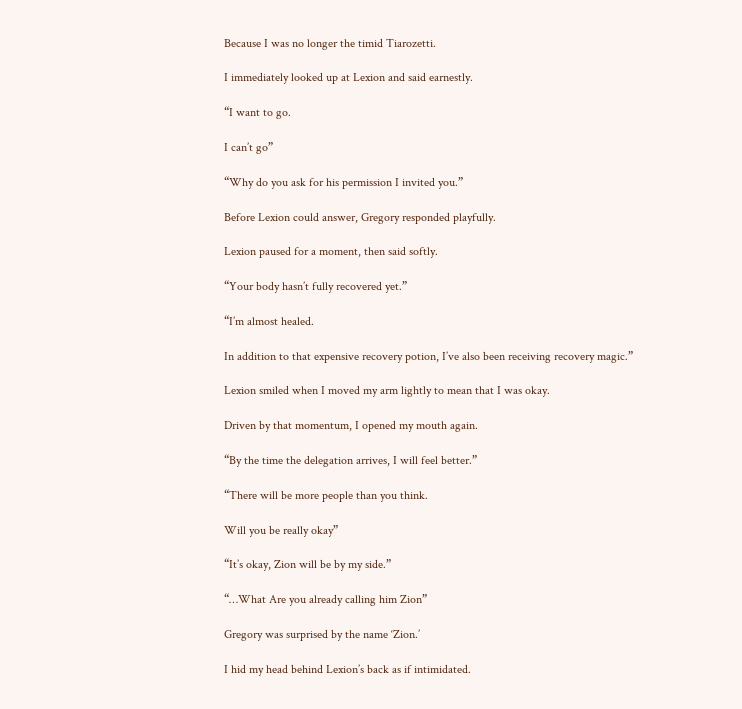Because I was no longer the timid Tiarozetti.

I immediately looked up at Lexion and said earnestly.

“I want to go.

I can’t go”

“Why do you ask for his permission I invited you.”

Before Lexion could answer, Gregory responded playfully.

Lexion paused for a moment, then said softly.

“Your body hasn’t fully recovered yet.”

“I’m almost healed.

In addition to that expensive recovery potion, I’ve also been receiving recovery magic.”

Lexion smiled when I moved my arm lightly to mean that I was okay.

Driven by that momentum, I opened my mouth again.

“By the time the delegation arrives, I will feel better.”

“There will be more people than you think.

Will you be really okay”

“It’s okay, Zion will be by my side.”

“…What Are you already calling him Zion”

Gregory was surprised by the name ‘Zion.’

I hid my head behind Lexion’s back as if intimidated.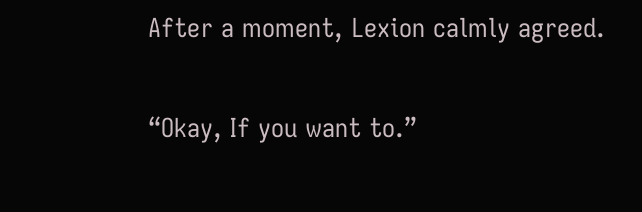After a moment, Lexion calmly agreed.

“Okay, If you want to.”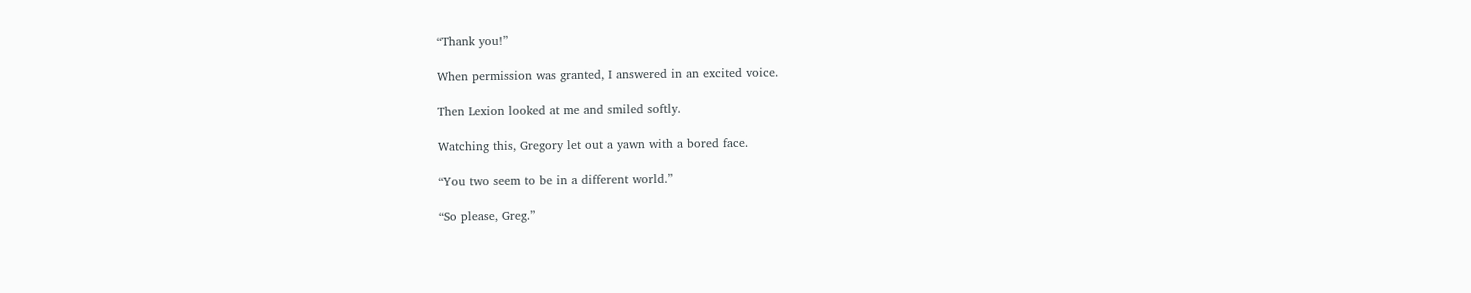“Thank you!”

When permission was granted, I answered in an excited voice.

Then Lexion looked at me and smiled softly.

Watching this, Gregory let out a yawn with a bored face.

“You two seem to be in a different world.”

“So please, Greg.”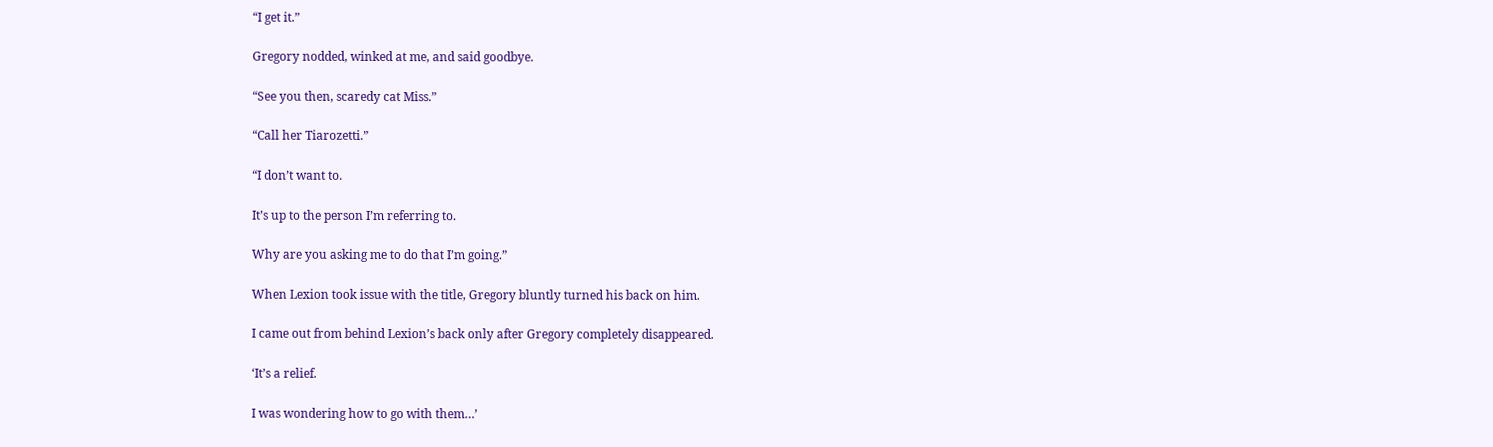“I get it.”

Gregory nodded, winked at me, and said goodbye.

“See you then, scaredy cat Miss.”

“Call her Tiarozetti.”

“I don’t want to.

It’s up to the person I’m referring to.

Why are you asking me to do that I’m going.”

When Lexion took issue with the title, Gregory bluntly turned his back on him.

I came out from behind Lexion’s back only after Gregory completely disappeared.

‘It’s a relief.

I was wondering how to go with them…’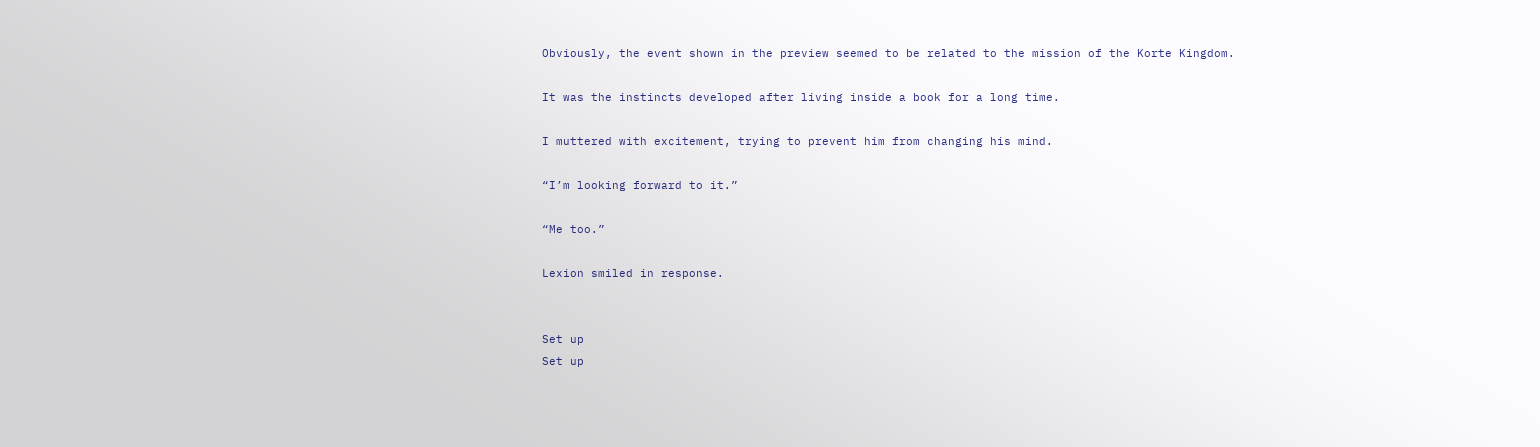Obviously, the event shown in the preview seemed to be related to the mission of the Korte Kingdom.

It was the instincts developed after living inside a book for a long time.

I muttered with excitement, trying to prevent him from changing his mind.

“I’m looking forward to it.”

“Me too.”

Lexion smiled in response.


Set up
Set up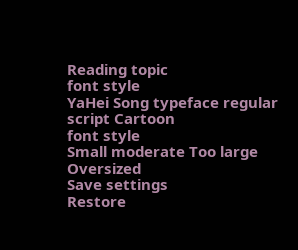Reading topic
font style
YaHei Song typeface regular script Cartoon
font style
Small moderate Too large Oversized
Save settings
Restore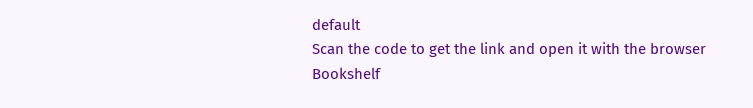default
Scan the code to get the link and open it with the browser
Bookshelf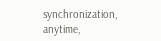synchronization, anytime,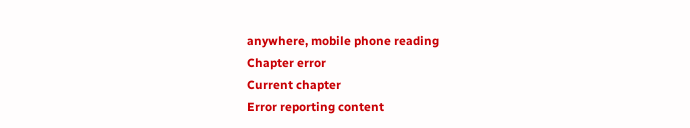anywhere, mobile phone reading
Chapter error
Current chapter
Error reporting content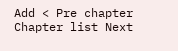Add < Pre chapter Chapter list Next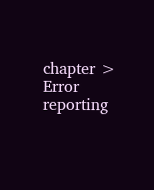chapter > Error reporting